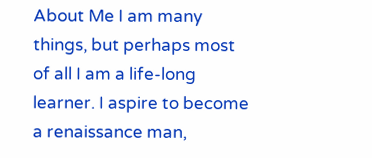About Me I am many things, but perhaps most of all I am a life-long learner. I aspire to become a renaissance man,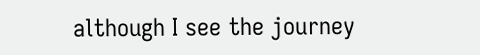although I see the journey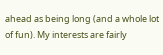ahead as being long (and a whole lot of fun). My interests are fairly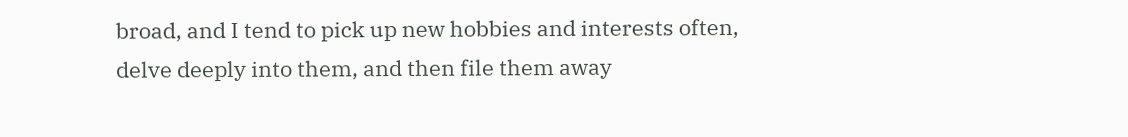broad, and I tend to pick up new hobbies and interests often, delve deeply into them, and then file them away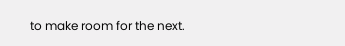to make room for the next.